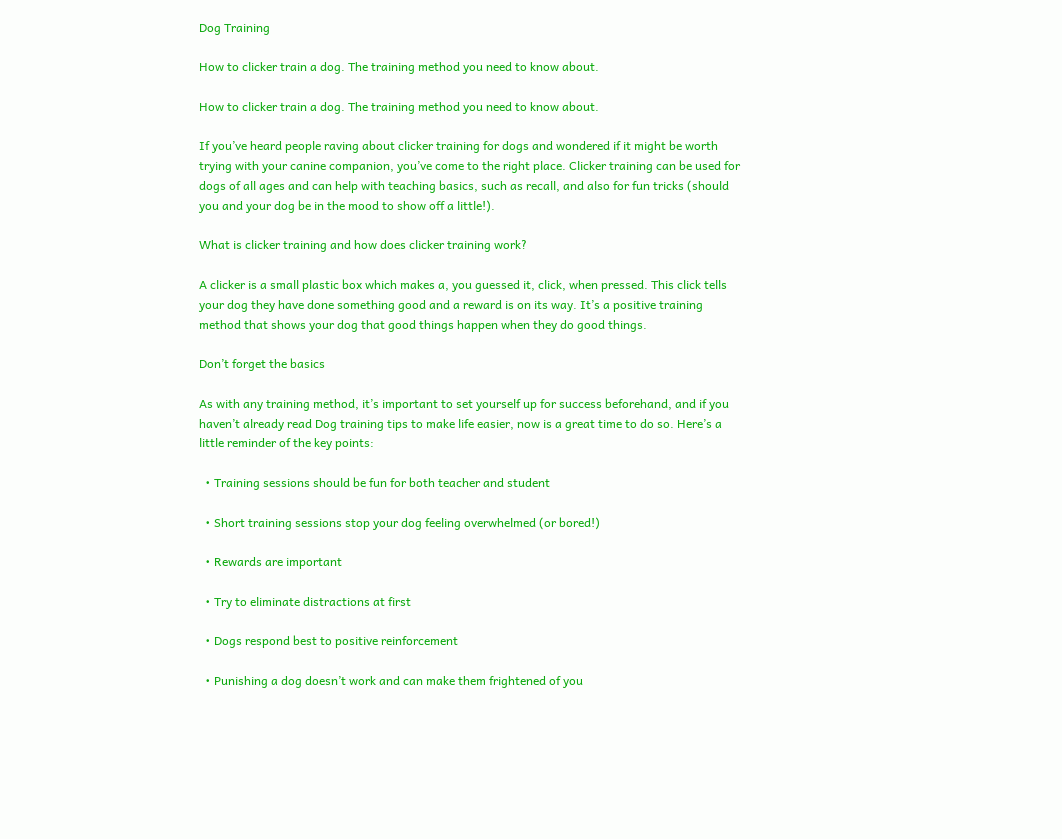Dog Training

How to clicker train a dog. The training method you need to know about.

How to clicker train a dog. The training method you need to know about.

If you’ve heard people raving about clicker training for dogs and wondered if it might be worth trying with your canine companion, you’ve come to the right place. Clicker training can be used for dogs of all ages and can help with teaching basics, such as recall, and also for fun tricks (should you and your dog be in the mood to show off a little!).

What is clicker training and how does clicker training work?

A clicker is a small plastic box which makes a, you guessed it, click, when pressed. This click tells your dog they have done something good and a reward is on its way. It’s a positive training method that shows your dog that good things happen when they do good things.

Don’t forget the basics

As with any training method, it’s important to set yourself up for success beforehand, and if you haven’t already read Dog training tips to make life easier, now is a great time to do so. Here’s a little reminder of the key points:

  • Training sessions should be fun for both teacher and student

  • Short training sessions stop your dog feeling overwhelmed (or bored!)

  • Rewards are important

  • Try to eliminate distractions at first

  • Dogs respond best to positive reinforcement

  • Punishing a dog doesn’t work and can make them frightened of you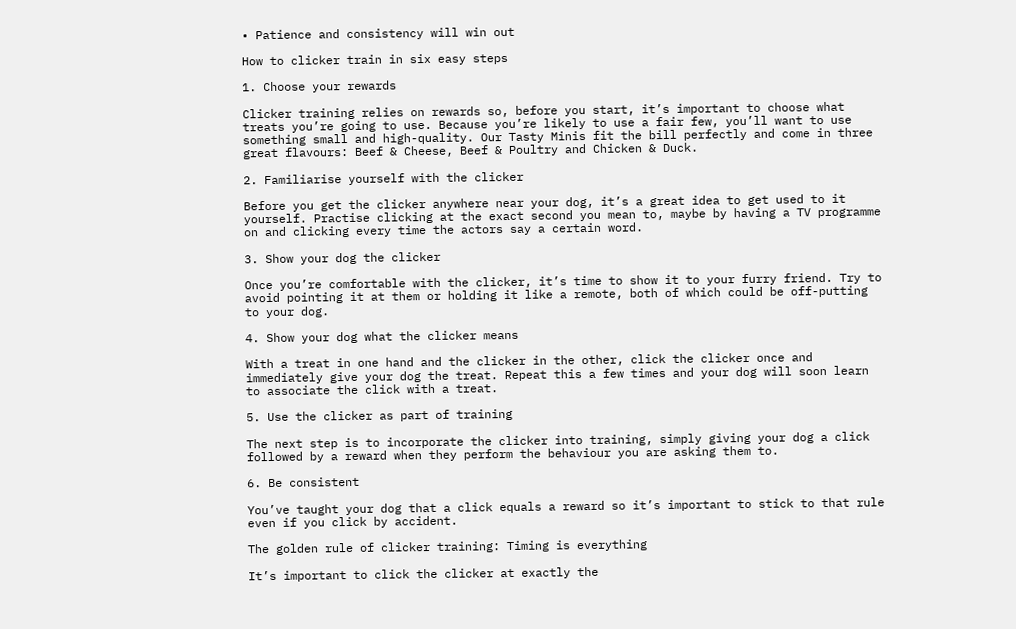• Patience and consistency will win out

How to clicker train in six easy steps

1. Choose your rewards

Clicker training relies on rewards so, before you start, it’s important to choose what treats you’re going to use. Because you’re likely to use a fair few, you’ll want to use something small and high-quality. Our Tasty Minis fit the bill perfectly and come in three great flavours: Beef & Cheese, Beef & Poultry and Chicken & Duck.

2. Familiarise yourself with the clicker

Before you get the clicker anywhere near your dog, it’s a great idea to get used to it yourself. Practise clicking at the exact second you mean to, maybe by having a TV programme on and clicking every time the actors say a certain word.

3. Show your dog the clicker

Once you’re comfortable with the clicker, it’s time to show it to your furry friend. Try to avoid pointing it at them or holding it like a remote, both of which could be off-putting to your dog.

4. Show your dog what the clicker means

With a treat in one hand and the clicker in the other, click the clicker once and immediately give your dog the treat. Repeat this a few times and your dog will soon learn to associate the click with a treat.

5. Use the clicker as part of training

The next step is to incorporate the clicker into training, simply giving your dog a click followed by a reward when they perform the behaviour you are asking them to.

6. Be consistent

You’ve taught your dog that a click equals a reward so it’s important to stick to that rule even if you click by accident.

The golden rule of clicker training: Timing is everything

It’s important to click the clicker at exactly the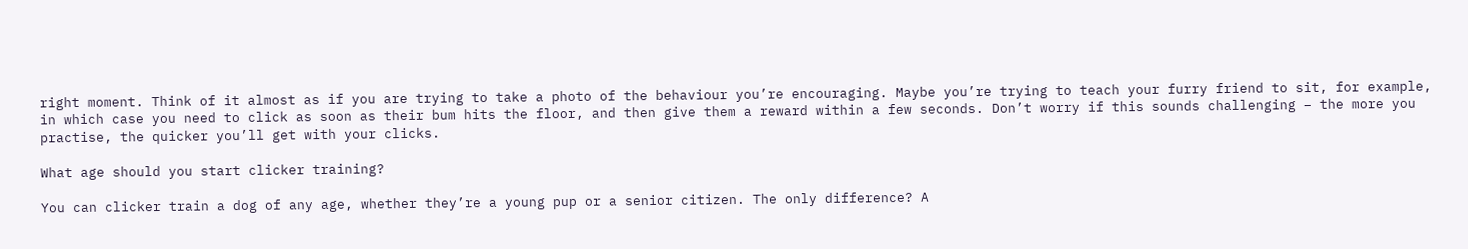right moment. Think of it almost as if you are trying to take a photo of the behaviour you’re encouraging. Maybe you’re trying to teach your furry friend to sit, for example, in which case you need to click as soon as their bum hits the floor, and then give them a reward within a few seconds. Don’t worry if this sounds challenging – the more you practise, the quicker you’ll get with your clicks.

What age should you start clicker training?

You can clicker train a dog of any age, whether they’re a young pup or a senior citizen. The only difference? A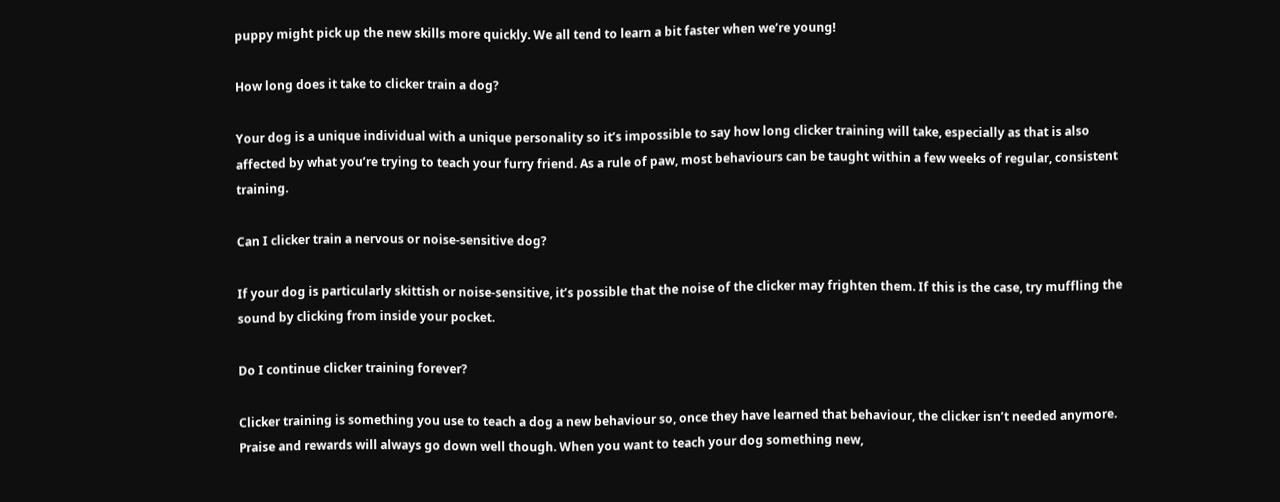puppy might pick up the new skills more quickly. We all tend to learn a bit faster when we’re young!

How long does it take to clicker train a dog?

Your dog is a unique individual with a unique personality so it’s impossible to say how long clicker training will take, especially as that is also affected by what you’re trying to teach your furry friend. As a rule of paw, most behaviours can be taught within a few weeks of regular, consistent training.

Can I clicker train a nervous or noise-sensitive dog?

If your dog is particularly skittish or noise-sensitive, it’s possible that the noise of the clicker may frighten them. If this is the case, try muffling the sound by clicking from inside your pocket.

Do I continue clicker training forever?

Clicker training is something you use to teach a dog a new behaviour so, once they have learned that behaviour, the clicker isn’t needed anymore. Praise and rewards will always go down well though. When you want to teach your dog something new,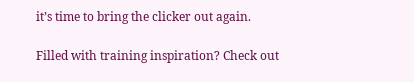it’s time to bring the clicker out again.

Filled with training inspiration? Check out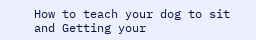How to teach your dog to sit and Getting your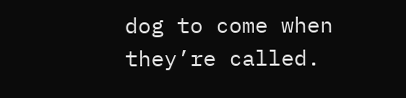dog to come when they’re called.